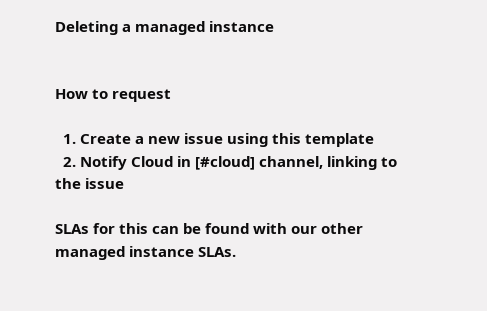Deleting a managed instance


How to request

  1. Create a new issue using this template
  2. Notify Cloud in [#cloud] channel, linking to the issue

SLAs for this can be found with our other managed instance SLAs.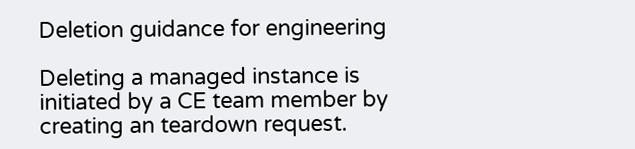Deletion guidance for engineering

Deleting a managed instance is initiated by a CE team member by creating an teardown request.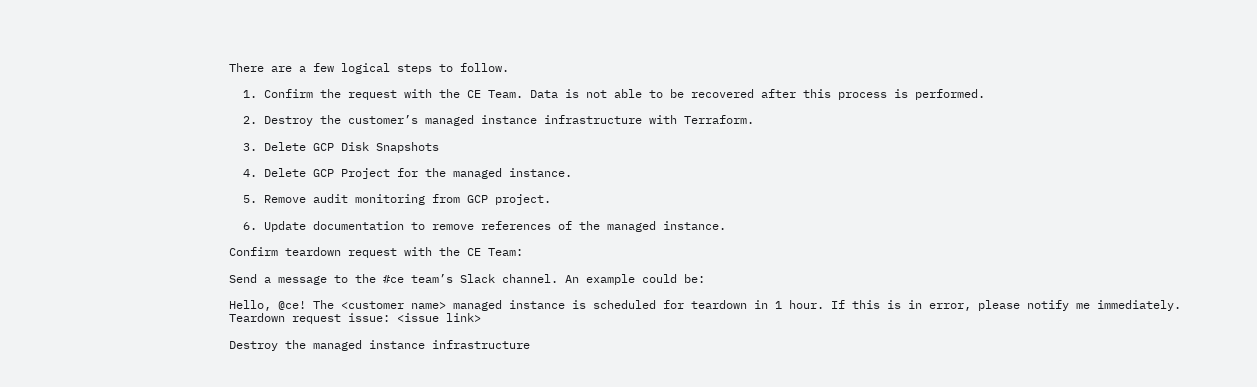There are a few logical steps to follow.

  1. Confirm the request with the CE Team. Data is not able to be recovered after this process is performed.

  2. Destroy the customer’s managed instance infrastructure with Terraform.

  3. Delete GCP Disk Snapshots

  4. Delete GCP Project for the managed instance.

  5. Remove audit monitoring from GCP project.

  6. Update documentation to remove references of the managed instance.

Confirm teardown request with the CE Team:

Send a message to the #ce team’s Slack channel. An example could be:

Hello, @ce! The <customer name> managed instance is scheduled for teardown in 1 hour. If this is in error, please notify me immediately.
Teardown request issue: <issue link>

Destroy the managed instance infrastructure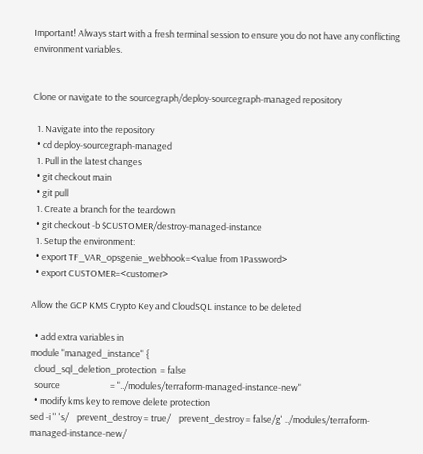Important! Always start with a fresh terminal session to ensure you do not have any conflicting environment variables.


Clone or navigate to the sourcegraph/deploy-sourcegraph-managed repository

  1. Navigate into the repository
  • cd deploy-sourcegraph-managed
  1. Pull in the latest changes
  • git checkout main
  • git pull
  1. Create a branch for the teardown
  • git checkout -b $CUSTOMER/destroy-managed-instance
  1. Setup the environment:
  • export TF_VAR_opsgenie_webhook=<value from 1Password>
  • export CUSTOMER=<customer>

Allow the GCP KMS Crypto Key and CloudSQL instance to be deleted

  • add extra variables in
module "managed_instance" {
  cloud_sql_deletion_protection  = false
  source                         = "../modules/terraform-managed-instance-new"
  • modify kms key to remove delete protection
sed -i '' 's/    prevent_destroy = true/    prevent_destroy = false/g' ../modules/terraform-managed-instance-new/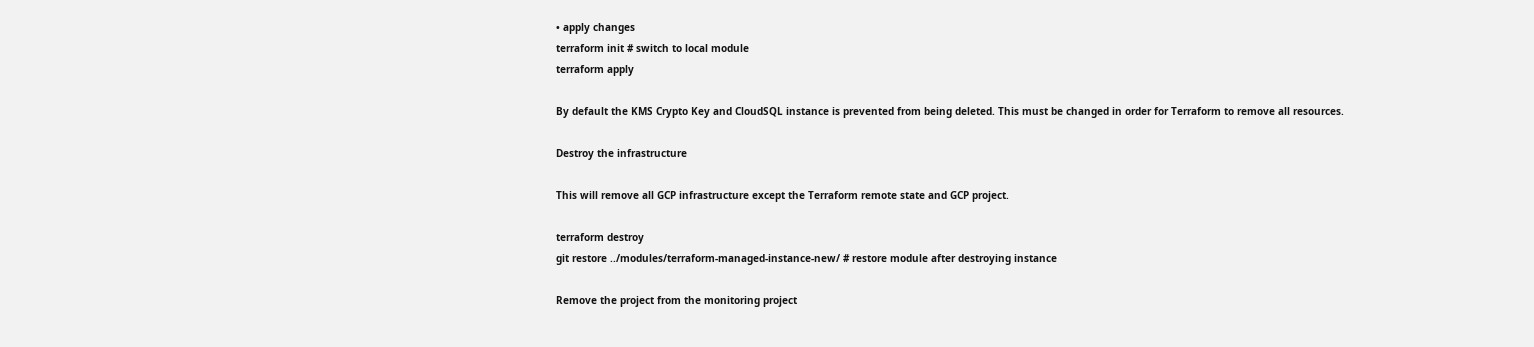• apply changes
terraform init # switch to local module
terraform apply

By default the KMS Crypto Key and CloudSQL instance is prevented from being deleted. This must be changed in order for Terraform to remove all resources.

Destroy the infrastructure

This will remove all GCP infrastructure except the Terraform remote state and GCP project.

terraform destroy
git restore ../modules/terraform-managed-instance-new/ # restore module after destroying instance

Remove the project from the monitoring project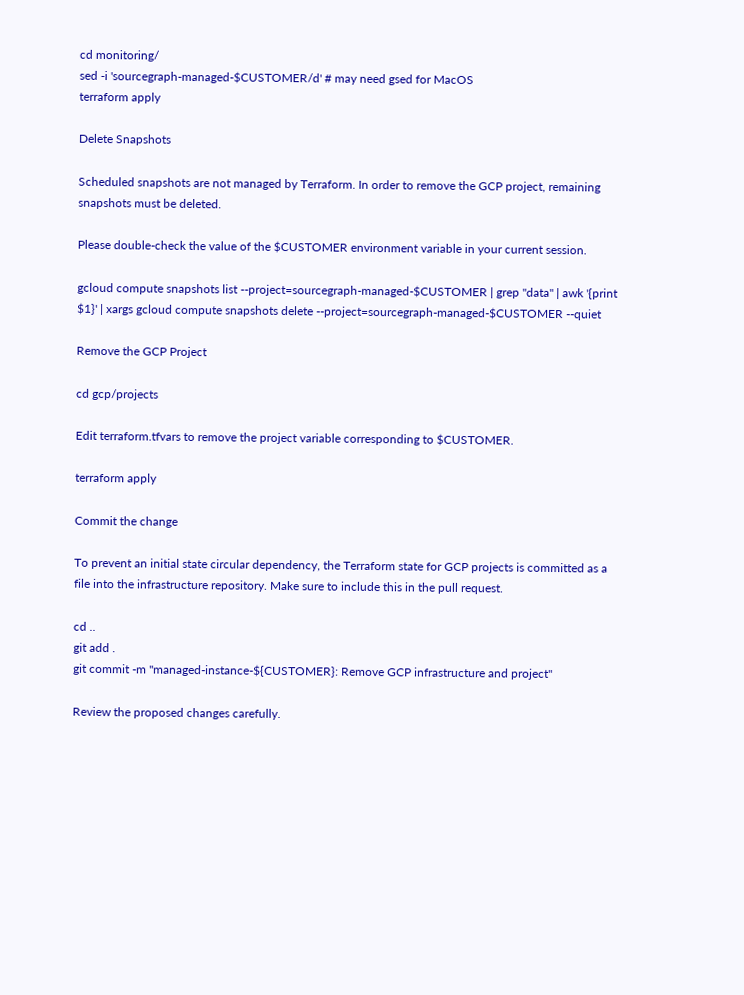cd monitoring/
sed -i 'sourcegraph-managed-$CUSTOMER/d' # may need gsed for MacOS
terraform apply

Delete Snapshots

Scheduled snapshots are not managed by Terraform. In order to remove the GCP project, remaining snapshots must be deleted.

Please double-check the value of the $CUSTOMER environment variable in your current session.

gcloud compute snapshots list --project=sourcegraph-managed-$CUSTOMER | grep "data" | awk '{print $1}' | xargs gcloud compute snapshots delete --project=sourcegraph-managed-$CUSTOMER --quiet

Remove the GCP Project

cd gcp/projects

Edit terraform.tfvars to remove the project variable corresponding to $CUSTOMER.

terraform apply

Commit the change

To prevent an initial state circular dependency, the Terraform state for GCP projects is committed as a file into the infrastructure repository. Make sure to include this in the pull request.

cd ..
git add .
git commit -m "managed-instance-${CUSTOMER}: Remove GCP infrastructure and project"

Review the proposed changes carefully.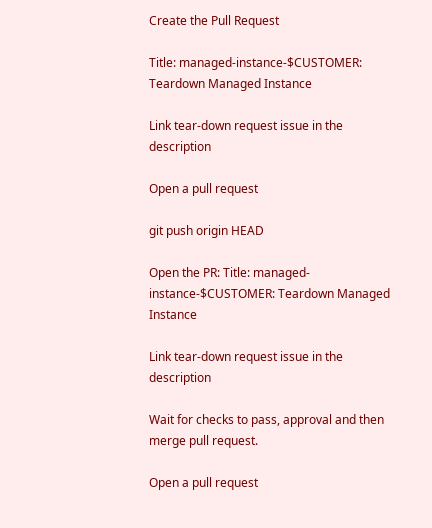Create the Pull Request

Title: managed-instance-$CUSTOMER: Teardown Managed Instance

Link tear-down request issue in the description

Open a pull request

git push origin HEAD

Open the PR: Title: managed-instance-$CUSTOMER: Teardown Managed Instance

Link tear-down request issue in the description

Wait for checks to pass, approval and then merge pull request.

Open a pull request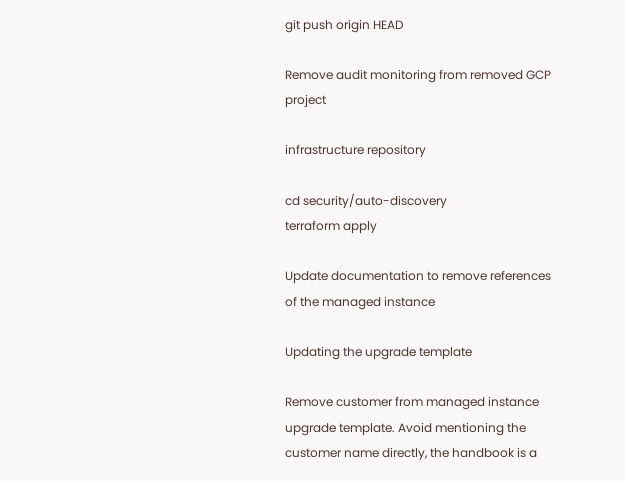git push origin HEAD

Remove audit monitoring from removed GCP project

infrastructure repository

cd security/auto-discovery
terraform apply

Update documentation to remove references of the managed instance

Updating the upgrade template

Remove customer from managed instance upgrade template. Avoid mentioning the customer name directly, the handbook is a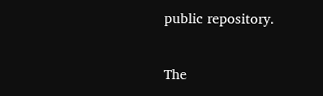public repository.

The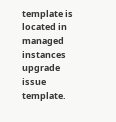template is located in managed instances upgrade issue template.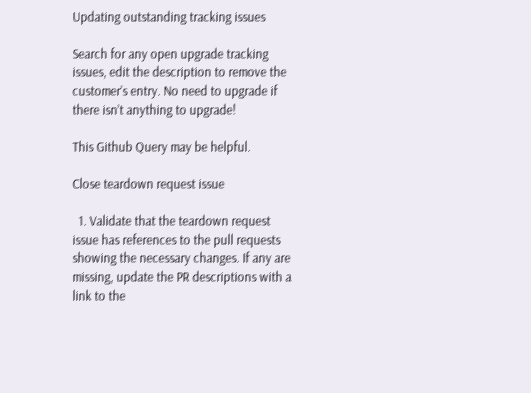Updating outstanding tracking issues

Search for any open upgrade tracking issues, edit the description to remove the customer’s entry. No need to upgrade if there isn’t anything to upgrade!

This Github Query may be helpful.

Close teardown request issue

  1. Validate that the teardown request issue has references to the pull requests showing the necessary changes. If any are missing, update the PR descriptions with a link to the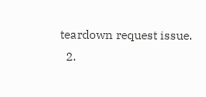teardown request issue.
  2.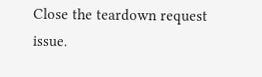Close the teardown request issue.